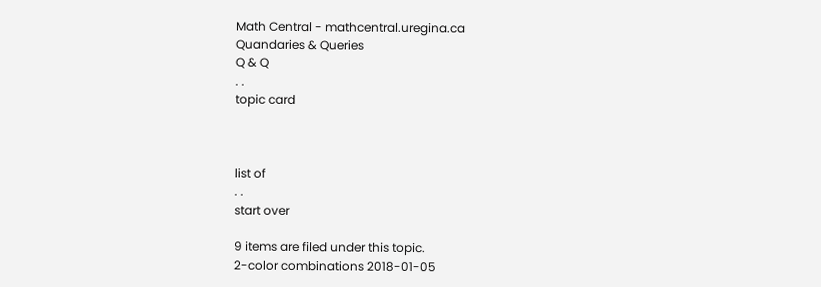Math Central - mathcentral.uregina.ca
Quandaries & Queries
Q & Q
. .
topic card



list of
. .
start over

9 items are filed under this topic.
2-color combinations 2018-01-05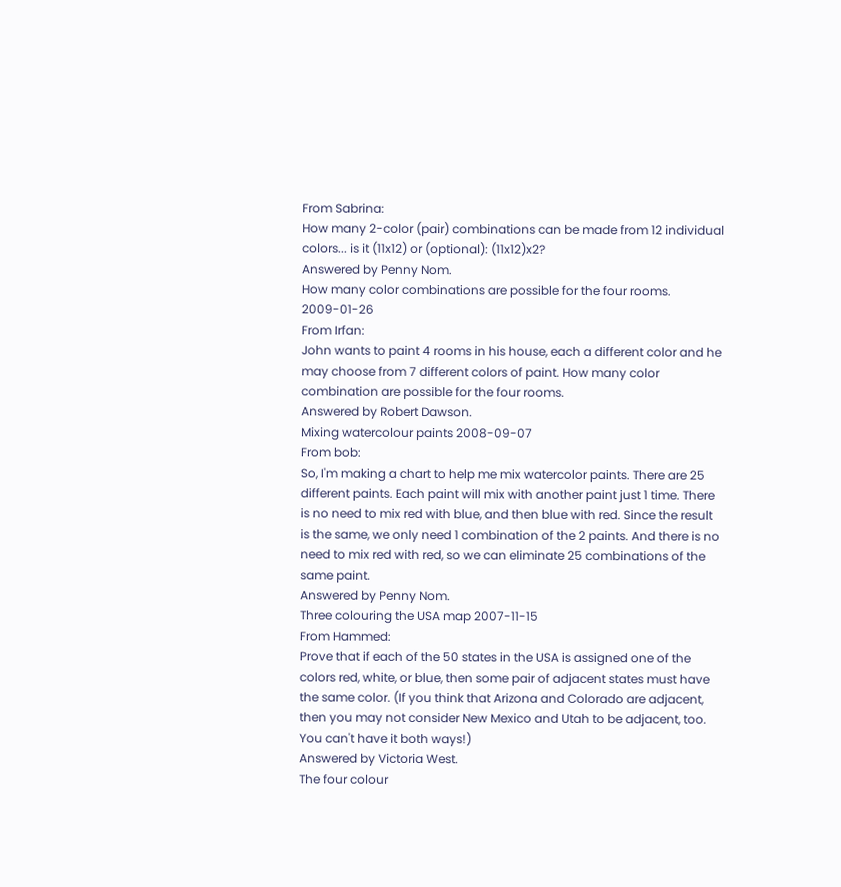From Sabrina:
How many 2-color (pair) combinations can be made from 12 individual colors... is it (11x12) or (optional): (11x12)x2?
Answered by Penny Nom.
How many color combinations are possible for the four rooms. 2009-01-26
From Irfan:
John wants to paint 4 rooms in his house, each a different color and he may choose from 7 different colors of paint. How many color combination are possible for the four rooms.
Answered by Robert Dawson.
Mixing watercolour paints 2008-09-07
From bob:
So, I'm making a chart to help me mix watercolor paints. There are 25 different paints. Each paint will mix with another paint just 1 time. There is no need to mix red with blue, and then blue with red. Since the result is the same, we only need 1 combination of the 2 paints. And there is no need to mix red with red, so we can eliminate 25 combinations of the same paint.
Answered by Penny Nom.
Three colouring the USA map 2007-11-15
From Hammed:
Prove that if each of the 50 states in the USA is assigned one of the colors red, white, or blue, then some pair of adjacent states must have the same color. (If you think that Arizona and Colorado are adjacent, then you may not consider New Mexico and Utah to be adjacent, too. You can't have it both ways!)
Answered by Victoria West.
The four colour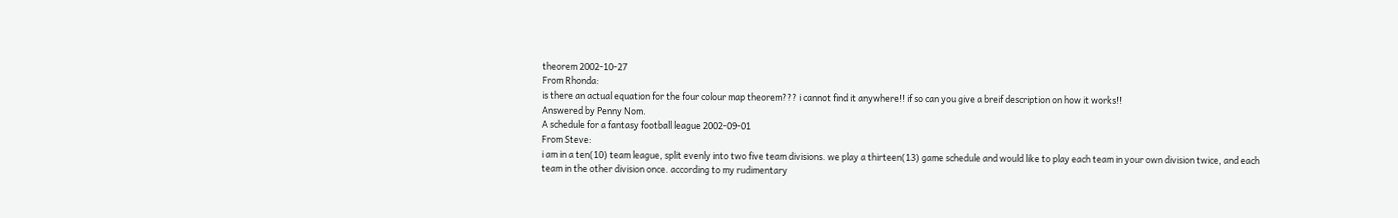theorem 2002-10-27
From Rhonda:
is there an actual equation for the four colour map theorem??? i cannot find it anywhere!! if so can you give a breif description on how it works!!
Answered by Penny Nom.
A schedule for a fantasy football league 2002-09-01
From Steve:
i am in a ten(10) team league, split evenly into two five team divisions. we play a thirteen(13) game schedule and would like to play each team in your own division twice, and each team in the other division once. according to my rudimentary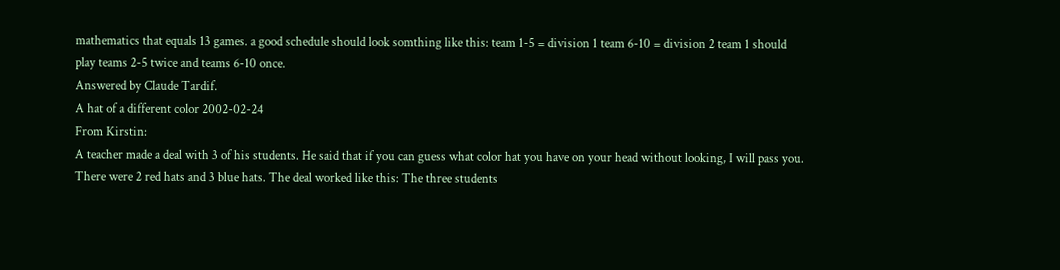mathematics that equals 13 games. a good schedule should look somthing like this: team 1-5 = division 1 team 6-10 = division 2 team 1 should play teams 2-5 twice and teams 6-10 once.
Answered by Claude Tardif.
A hat of a different color 2002-02-24
From Kirstin:
A teacher made a deal with 3 of his students. He said that if you can guess what color hat you have on your head without looking, I will pass you. There were 2 red hats and 3 blue hats. The deal worked like this: The three students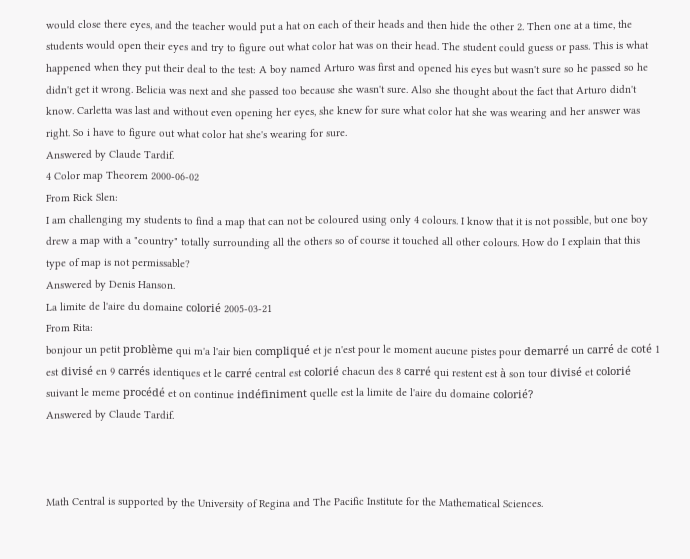would close there eyes, and the teacher would put a hat on each of their heads and then hide the other 2. Then one at a time, the students would open their eyes and try to figure out what color hat was on their head. The student could guess or pass. This is what happened when they put their deal to the test: A boy named Arturo was first and opened his eyes but wasn't sure so he passed so he didn't get it wrong. Belicia was next and she passed too because she wasn't sure. Also she thought about the fact that Arturo didn't know. Carletta was last and without even opening her eyes, she knew for sure what color hat she was wearing and her answer was right. So i have to figure out what color hat she's wearing for sure.
Answered by Claude Tardif.
4 Color map Theorem 2000-06-02
From Rick Slen:
I am challenging my students to find a map that can not be coloured using only 4 colours. I know that it is not possible, but one boy drew a map with a "country" totally surrounding all the others so of course it touched all other colours. How do I explain that this type of map is not permissable?
Answered by Denis Hanson.
La limite de l'aire du domaine colorié 2005-03-21
From Rita:
bonjour un petit problème qui m'a l'air bien compliqué et je n'est pour le moment aucune pistes pour demarré un carré de coté 1 est divisé en 9 carrés identiques et le carré central est colorié chacun des 8 carré qui restent est à son tour divisé et colorié suivant le meme procédé et on continue indéfiniment quelle est la limite de l'aire du domaine colorié?
Answered by Claude Tardif.



Math Central is supported by the University of Regina and The Pacific Institute for the Mathematical Sciences.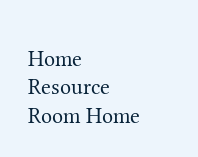Home Resource Room Home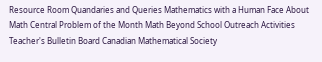Resource Room Quandaries and Queries Mathematics with a Human Face About Math Central Problem of the Month Math Beyond School Outreach Activities Teacher's Bulletin Board Canadian Mathematical Society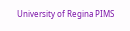University of Regina PIMS